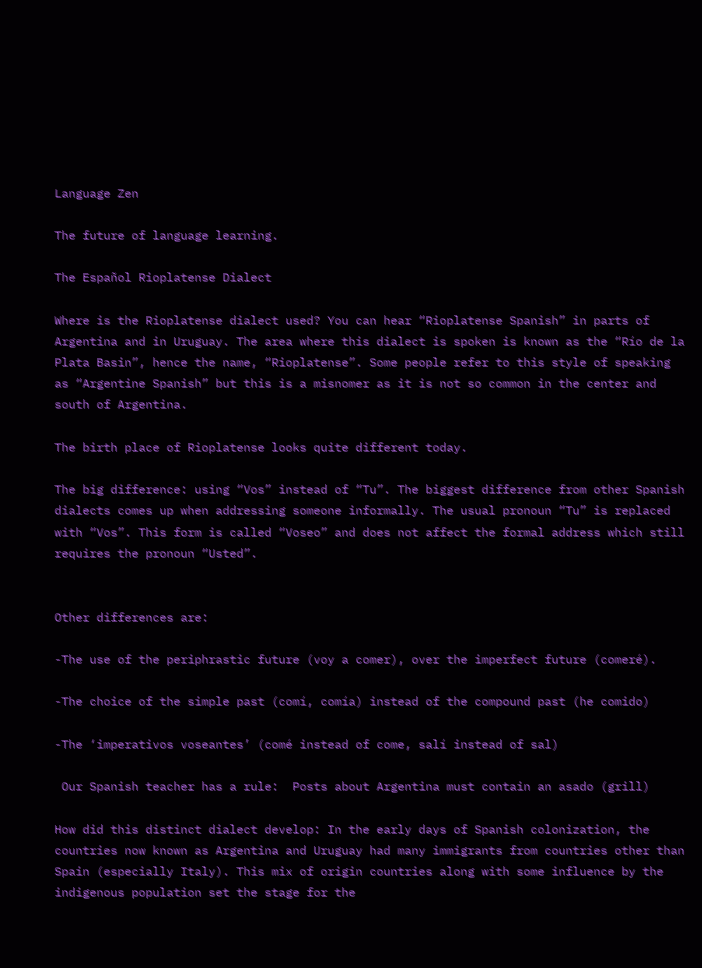Language Zen

The future of language learning.

The Español Rioplatense Dialect

Where is the Rioplatense dialect used? You can hear “Rioplatense Spanish” in parts of Argentina and in Uruguay. The area where this dialect is spoken is known as the “Río de la Plata Basin”, hence the name, “Rioplatense”. Some people refer to this style of speaking as “Argentine Spanish” but this is a misnomer as it is not so common in the center and south of Argentina.

The birth place of Rioplatense looks quite different today.

The big difference: using “Vos” instead of “Tu”. The biggest difference from other Spanish dialects comes up when addressing someone informally. The usual pronoun “Tu” is replaced with “Vos”. This form is called “Voseo” and does not affect the formal address which still requires the pronoun “Usted”.


Other differences are:

-The use of the periphrastic future (voy a comer), over the imperfect future (comeré).

-The choice of the simple past (comí, comía) instead of the compound past (he comido)

-The ‘imperativos voseantes’ (comé instead of come, salí instead of sal)

 Our Spanish teacher has a rule:  Posts about Argentina must contain an asado (grill)

How did this distinct dialect develop: In the early days of Spanish colonization, the countries now known as Argentina and Uruguay had many immigrants from countries other than Spain (especially Italy). This mix of origin countries along with some influence by the indigenous population set the stage for the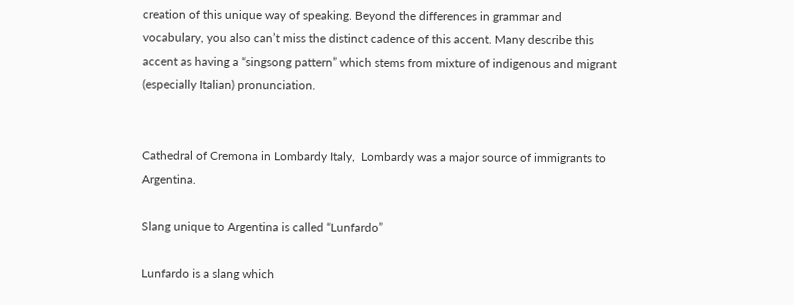creation of this unique way of speaking. Beyond the differences in grammar and vocabulary, you also can’t miss the distinct cadence of this accent. Many describe this accent as having a “singsong pattern” which stems from mixture of indigenous and migrant (especially Italian) pronunciation.


Cathedral of Cremona in Lombardy Italy,  Lombardy was a major source of immigrants to Argentina.

Slang unique to Argentina is called “Lunfardo”

Lunfardo is a slang which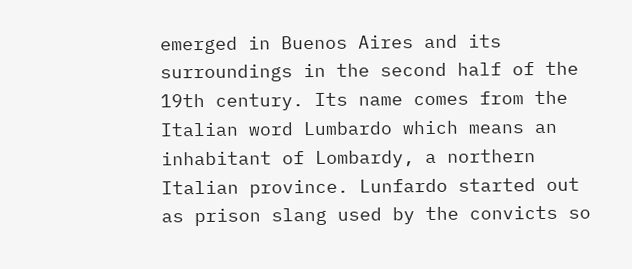emerged in Buenos Aires and its surroundings in the second half of the 19th century. Its name comes from the Italian word Lumbardo which means an inhabitant of Lombardy, a northern Italian province. Lunfardo started out as prison slang used by the convicts so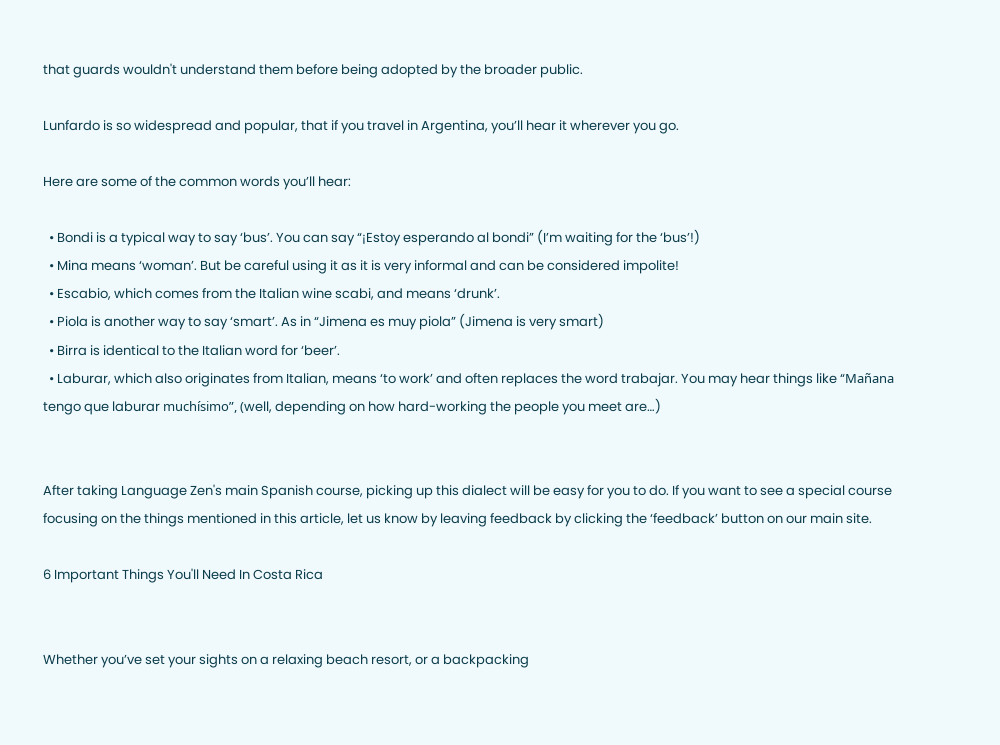that guards wouldn't understand them before being adopted by the broader public.

Lunfardo is so widespread and popular, that if you travel in Argentina, you’ll hear it wherever you go.

Here are some of the common words you’ll hear:

  • Bondi is a typical way to say ‘bus’. You can say “¡Estoy esperando al bondi” (I’m waiting for the ‘bus’!)
  • Mina means ‘woman’. But be careful using it as it is very informal and can be considered impolite!
  • Escabio, which comes from the Italian wine scabi, and means ‘drunk’.
  • Piola is another way to say ‘smart’. As in “Jimena es muy piola” (Jimena is very smart)
  • Birra is identical to the Italian word for ‘beer’.
  • Laburar, which also originates from Italian, means ‘to work’ and often replaces the word trabajar. You may hear things like “Mañana tengo que laburar muchísimo”, (well, depending on how hard-working the people you meet are…)


After taking Language Zen's main Spanish course, picking up this dialect will be easy for you to do. If you want to see a special course focusing on the things mentioned in this article, let us know by leaving feedback by clicking the ‘feedback’ button on our main site.

6 Important Things You'll Need In Costa Rica


Whether you’ve set your sights on a relaxing beach resort, or a backpacking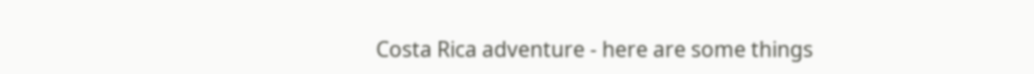Costa Rica adventure - here are some things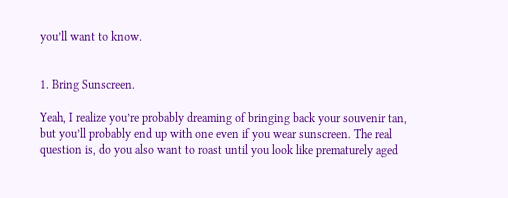you’ll want to know.


1. Bring Sunscreen.

Yeah, I realize you’re probably dreaming of bringing back your souvenir tan, but you’ll probably end up with one even if you wear sunscreen. The real question is, do you also want to roast until you look like prematurely aged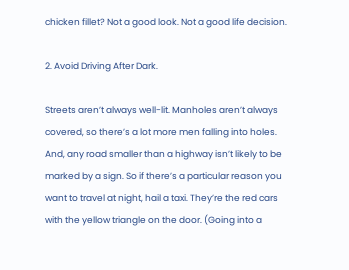chicken fillet? Not a good look. Not a good life decision.

2. Avoid Driving After Dark.

Streets aren’t always well-lit. Manholes aren’t always covered, so there’s a lot more men falling into holes. And, any road smaller than a highway isn’t likely to be marked by a sign. So if there’s a particular reason you want to travel at night, hail a taxi. They’re the red cars with the yellow triangle on the door. (Going into a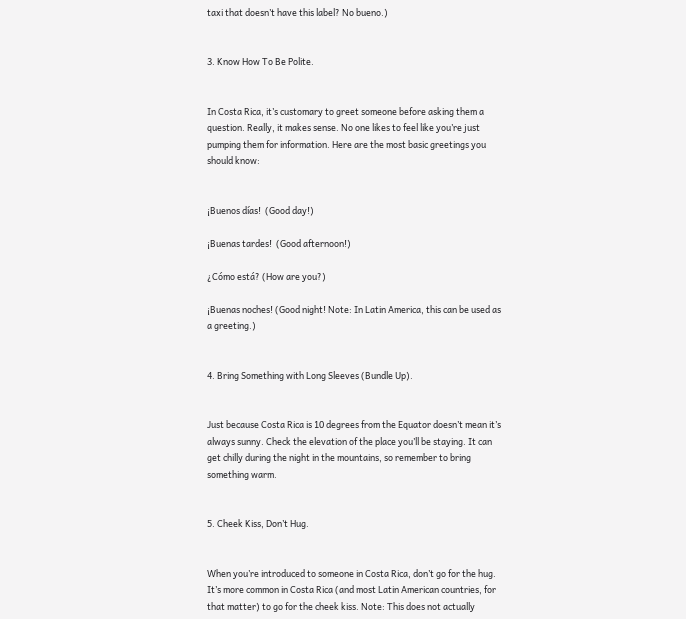taxi that doesn’t have this label? No bueno.)


3. Know How To Be Polite.


In Costa Rica, it’s customary to greet someone before asking them a question. Really, it makes sense. No one likes to feel like you’re just pumping them for information. Here are the most basic greetings you should know:


¡Buenos días!  (Good day!)

¡Buenas tardes!  (Good afternoon!)

¿Cómo está? (How are you?)

¡Buenas noches! (Good night! Note: In Latin America, this can be used as a greeting.)


4. Bring Something with Long Sleeves (Bundle Up).


Just because Costa Rica is 10 degrees from the Equator doesn’t mean it’s always sunny. Check the elevation of the place you’ll be staying. It can get chilly during the night in the mountains, so remember to bring something warm.


5. Cheek Kiss, Don’t Hug.


When you’re introduced to someone in Costa Rica, don’t go for the hug. It’s more common in Costa Rica (and most Latin American countries, for that matter) to go for the cheek kiss. Note: This does not actually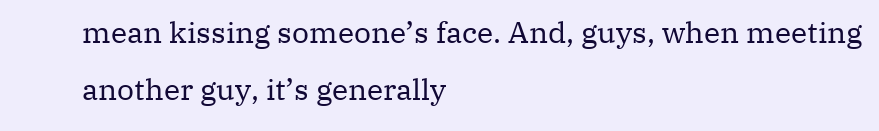mean kissing someone’s face. And, guys, when meeting another guy, it’s generally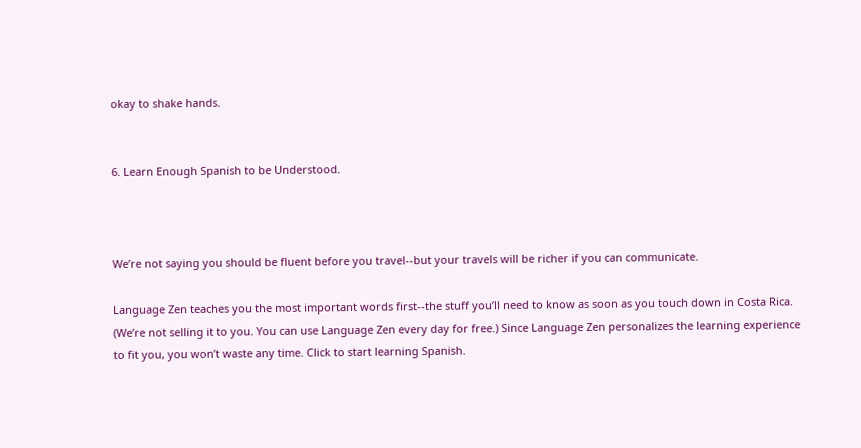okay to shake hands.


6. Learn Enough Spanish to be Understood.



We’re not saying you should be fluent before you travel--but your travels will be richer if you can communicate.

Language Zen teaches you the most important words first--the stuff you’ll need to know as soon as you touch down in Costa Rica. (We’re not selling it to you. You can use Language Zen every day for free.) Since Language Zen personalizes the learning experience to fit you, you won’t waste any time. Click to start learning Spanish.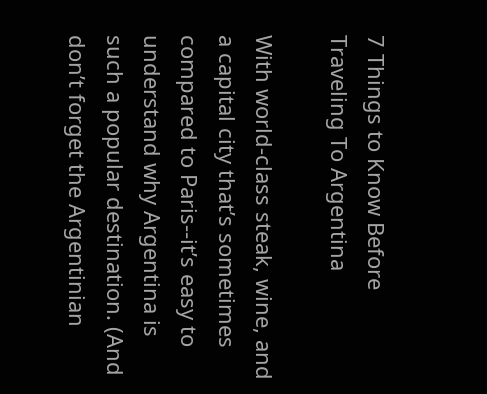7 Things to Know Before Traveling To Argentina

With world-class steak, wine, and a capital city that’s sometimes compared to Paris--it’s easy to understand why Argentina is such a popular destination. (And don’t forget the Argentinian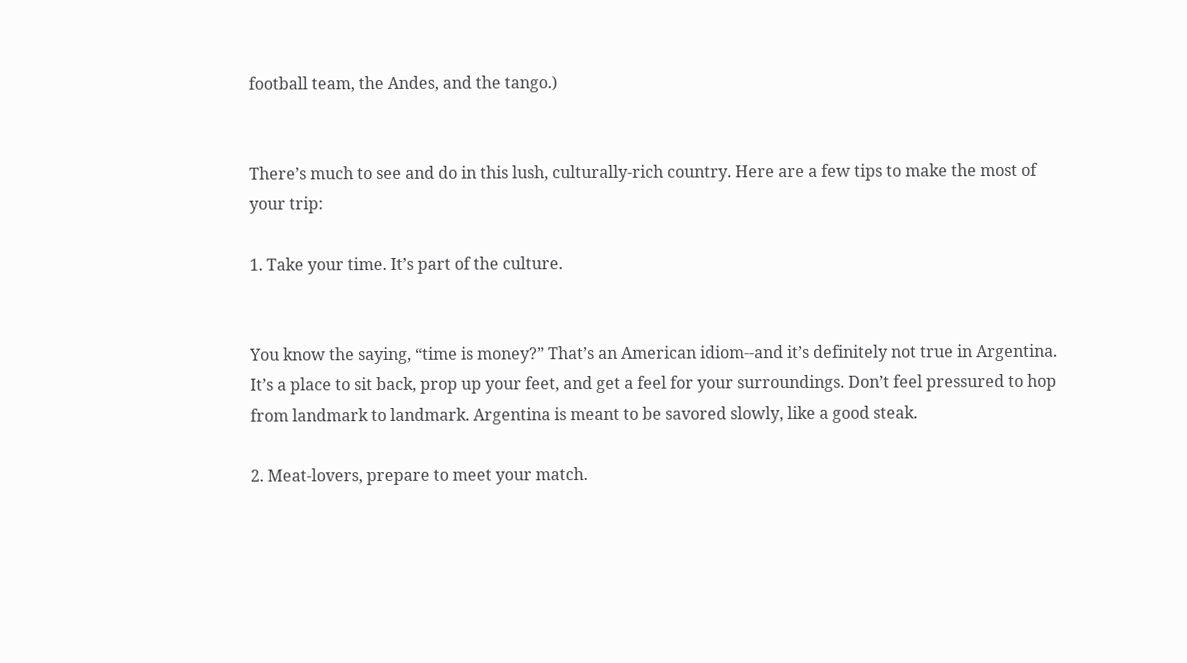football team, the Andes, and the tango.)


There’s much to see and do in this lush, culturally-rich country. Here are a few tips to make the most of your trip:

1. Take your time. It’s part of the culture.


You know the saying, “time is money?” That’s an American idiom--and it’s definitely not true in Argentina. It’s a place to sit back, prop up your feet, and get a feel for your surroundings. Don’t feel pressured to hop from landmark to landmark. Argentina is meant to be savored slowly, like a good steak.

2. Meat-lovers, prepare to meet your match.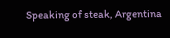Speaking of steak, Argentina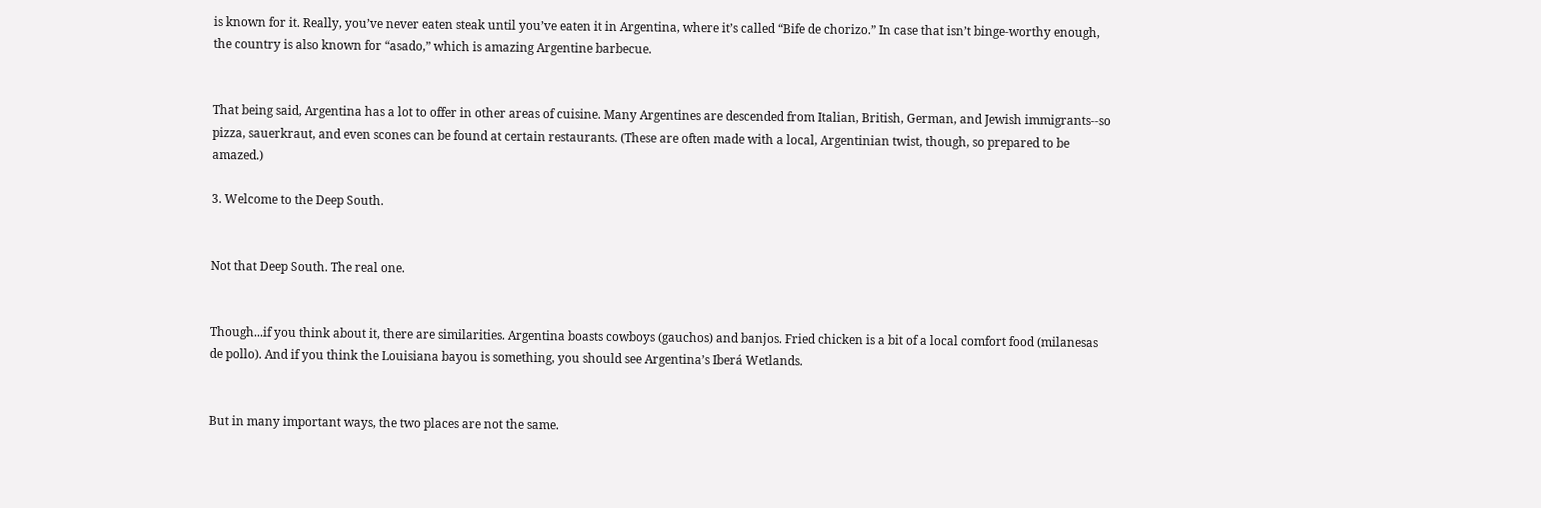is known for it. Really, you’ve never eaten steak until you’ve eaten it in Argentina, where it’s called “Bife de chorizo.” In case that isn’t binge-worthy enough, the country is also known for “asado,” which is amazing Argentine barbecue.


That being said, Argentina has a lot to offer in other areas of cuisine. Many Argentines are descended from Italian, British, German, and Jewish immigrants--so pizza, sauerkraut, and even scones can be found at certain restaurants. (These are often made with a local, Argentinian twist, though, so prepared to be amazed.)

3. Welcome to the Deep South.


Not that Deep South. The real one.


Though...if you think about it, there are similarities. Argentina boasts cowboys (gauchos) and banjos. Fried chicken is a bit of a local comfort food (milanesas de pollo). And if you think the Louisiana bayou is something, you should see Argentina’s Iberá Wetlands.


But in many important ways, the two places are not the same.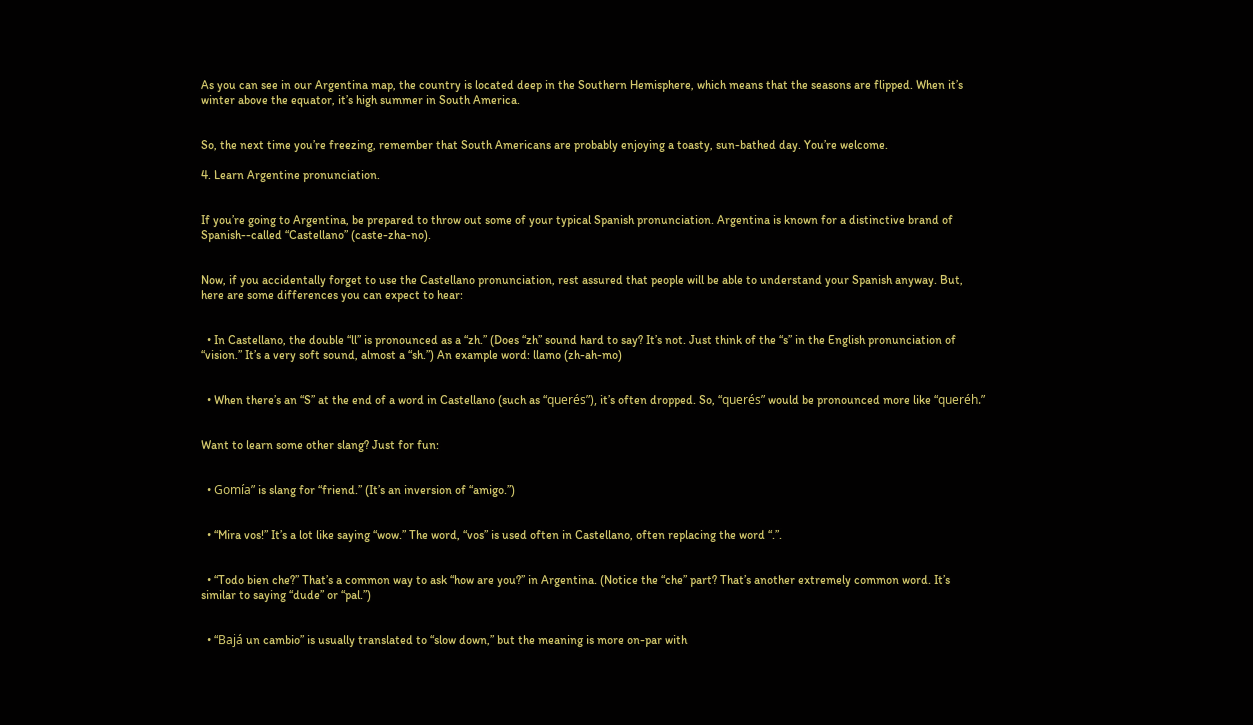As you can see in our Argentina map, the country is located deep in the Southern Hemisphere, which means that the seasons are flipped. When it’s winter above the equator, it’s high summer in South America.


So, the next time you’re freezing, remember that South Americans are probably enjoying a toasty, sun-bathed day. You’re welcome.

4. Learn Argentine pronunciation.


If you’re going to Argentina, be prepared to throw out some of your typical Spanish pronunciation. Argentina is known for a distinctive brand of Spanish--called “Castellano” (caste-zha-no).


Now, if you accidentally forget to use the Castellano pronunciation, rest assured that people will be able to understand your Spanish anyway. But, here are some differences you can expect to hear:


  • In Castellano, the double “ll” is pronounced as a “zh.” (Does “zh” sound hard to say? It’s not. Just think of the “s” in the English pronunciation of “vision.” It’s a very soft sound, almost a “sh.”) An example word: llamo (zh-ah-mo)


  • When there’s an “S” at the end of a word in Castellano (such as “querés”), it’s often dropped. So, “querés” would be pronounced more like “queréh.”


Want to learn some other slang? Just for fun:


  • Gomía” is slang for “friend.” (It’s an inversion of “amigo.”)


  • “Mira vos!” It’s a lot like saying “wow.” The word, “vos” is used often in Castellano, often replacing the word “.”.


  • “Todo bien che?” That’s a common way to ask “how are you?” in Argentina. (Notice the “che” part? That’s another extremely common word. It’s similar to saying “dude” or “pal.”)


  • “Bajá un cambio” is usually translated to “slow down,” but the meaning is more on-par with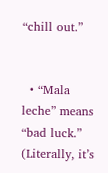“chill out.”


  • “Mala leche” means “bad luck.” (Literally, it’s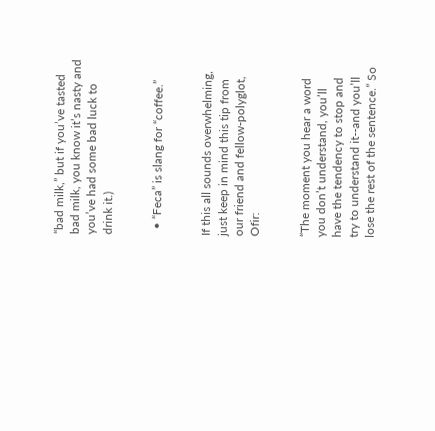“bad milk,” but if you’ve tasted bad milk, you know it’s nasty and you’ve had some bad luck to drink it.)


  • “Feca” is slang for “coffee.”


If this all sounds overwhelming, just keep in mind this tip from our friend and fellow-polyglot, Ofir:


“The moment you hear a word you don’t understand, you’ll have the tendency to stop and try to understand it--and you’ll lose the rest of the sentence.” So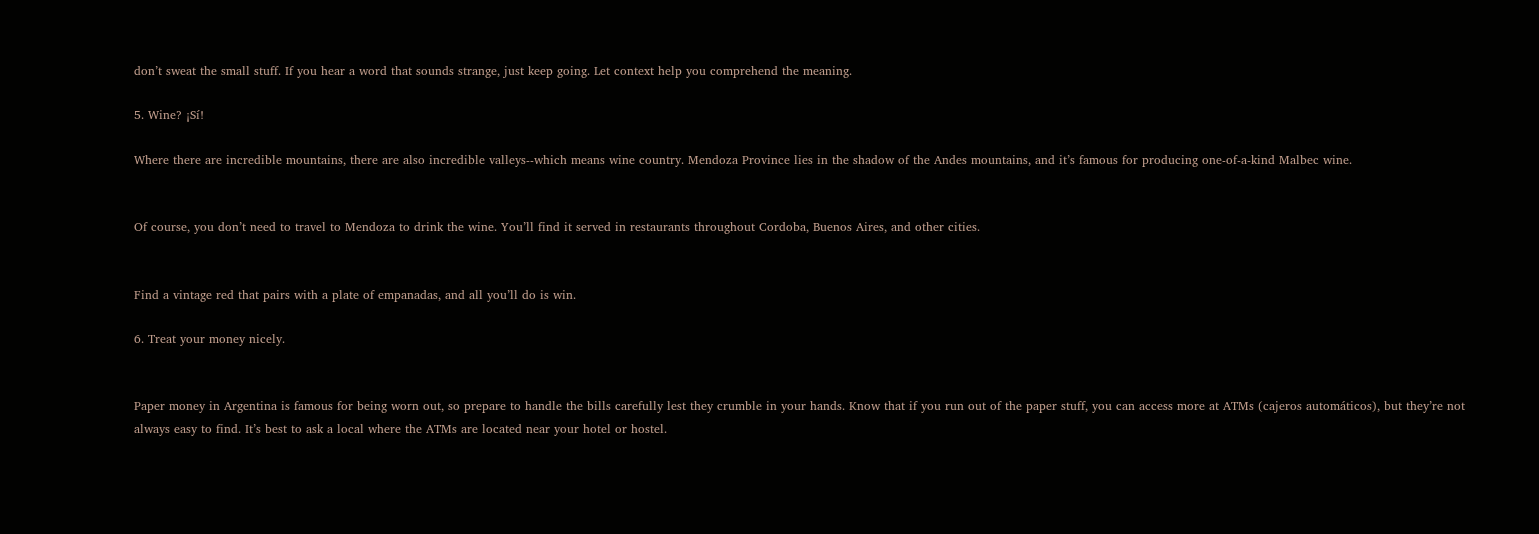don’t sweat the small stuff. If you hear a word that sounds strange, just keep going. Let context help you comprehend the meaning.

5. Wine? ¡Sí!

Where there are incredible mountains, there are also incredible valleys--which means wine country. Mendoza Province lies in the shadow of the Andes mountains, and it’s famous for producing one-of-a-kind Malbec wine.


Of course, you don’t need to travel to Mendoza to drink the wine. You’ll find it served in restaurants throughout Cordoba, Buenos Aires, and other cities.


Find a vintage red that pairs with a plate of empanadas, and all you’ll do is win.

6. Treat your money nicely.


Paper money in Argentina is famous for being worn out, so prepare to handle the bills carefully lest they crumble in your hands. Know that if you run out of the paper stuff, you can access more at ATMs (cajeros automáticos), but they’re not always easy to find. It’s best to ask a local where the ATMs are located near your hotel or hostel.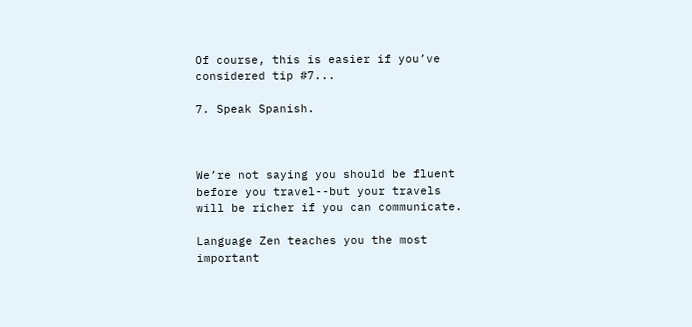Of course, this is easier if you’ve considered tip #7...

7. Speak Spanish.



We’re not saying you should be fluent before you travel--but your travels will be richer if you can communicate.

Language Zen teaches you the most important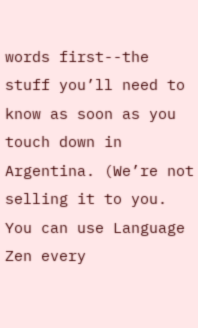words first--the stuff you’ll need to know as soon as you touch down in Argentina. (We’re not selling it to you. You can use Language Zen every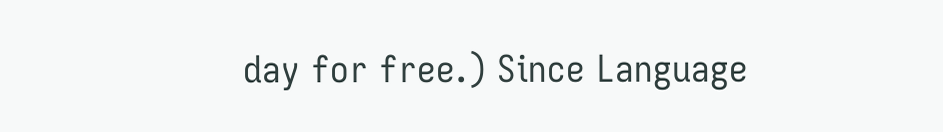day for free.) Since Language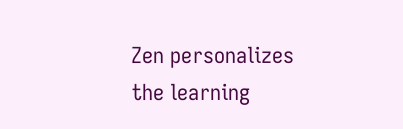Zen personalizes the learning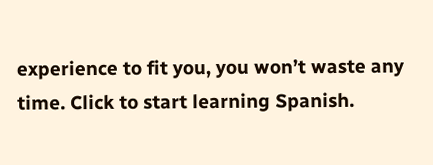experience to fit you, you won’t waste any time. Click to start learning Spanish.